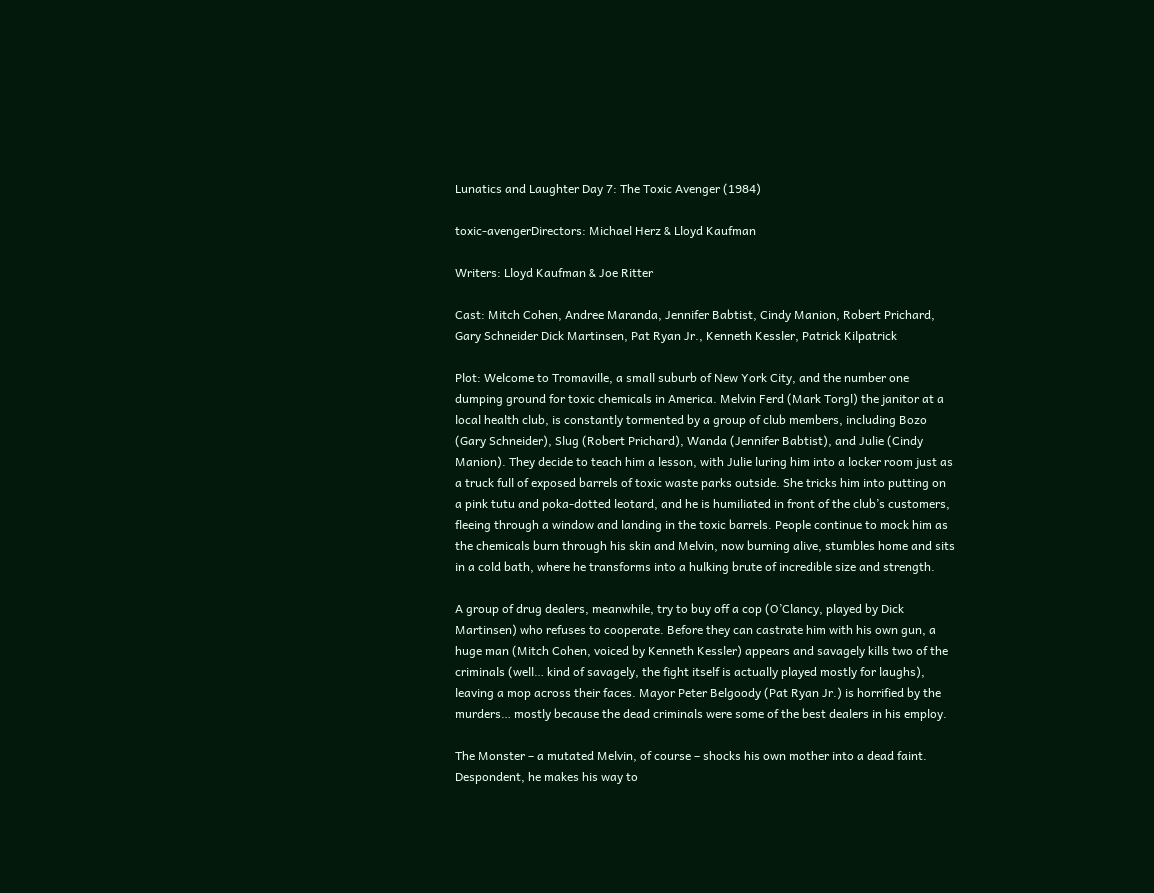Lunatics and Laughter Day 7: The Toxic Avenger (1984)

toxic-avengerDirectors: Michael Herz & Lloyd Kaufman

Writers: Lloyd Kaufman & Joe Ritter

Cast: Mitch Cohen, Andree Maranda, Jennifer Babtist, Cindy Manion, Robert Prichard, Gary Schneider Dick Martinsen, Pat Ryan Jr., Kenneth Kessler, Patrick Kilpatrick

Plot: Welcome to Tromaville, a small suburb of New York City, and the number one dumping ground for toxic chemicals in America. Melvin Ferd (Mark Torgl) the janitor at a local health club, is constantly tormented by a group of club members, including Bozo (Gary Schneider), Slug (Robert Prichard), Wanda (Jennifer Babtist), and Julie (Cindy Manion). They decide to teach him a lesson, with Julie luring him into a locker room just as a truck full of exposed barrels of toxic waste parks outside. She tricks him into putting on a pink tutu and poka-dotted leotard, and he is humiliated in front of the club’s customers, fleeing through a window and landing in the toxic barrels. People continue to mock him as the chemicals burn through his skin and Melvin, now burning alive, stumbles home and sits in a cold bath, where he transforms into a hulking brute of incredible size and strength.

A group of drug dealers, meanwhile, try to buy off a cop (O’Clancy, played by Dick Martinsen) who refuses to cooperate. Before they can castrate him with his own gun, a huge man (Mitch Cohen, voiced by Kenneth Kessler) appears and savagely kills two of the criminals (well… kind of savagely, the fight itself is actually played mostly for laughs), leaving a mop across their faces. Mayor Peter Belgoody (Pat Ryan Jr.) is horrified by the murders… mostly because the dead criminals were some of the best dealers in his employ.

The Monster – a mutated Melvin, of course – shocks his own mother into a dead faint. Despondent, he makes his way to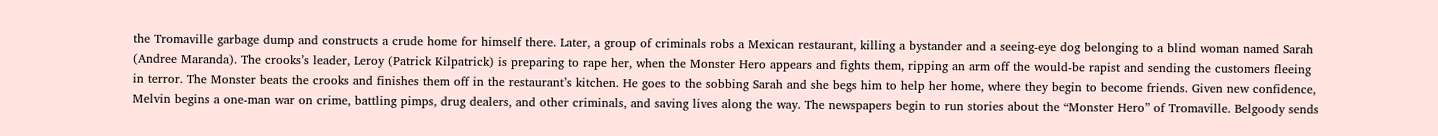the Tromaville garbage dump and constructs a crude home for himself there. Later, a group of criminals robs a Mexican restaurant, killing a bystander and a seeing-eye dog belonging to a blind woman named Sarah (Andree Maranda). The crooks’s leader, Leroy (Patrick Kilpatrick) is preparing to rape her, when the Monster Hero appears and fights them, ripping an arm off the would-be rapist and sending the customers fleeing in terror. The Monster beats the crooks and finishes them off in the restaurant’s kitchen. He goes to the sobbing Sarah and she begs him to help her home, where they begin to become friends. Given new confidence, Melvin begins a one-man war on crime, battling pimps, drug dealers, and other criminals, and saving lives along the way. The newspapers begin to run stories about the “Monster Hero” of Tromaville. Belgoody sends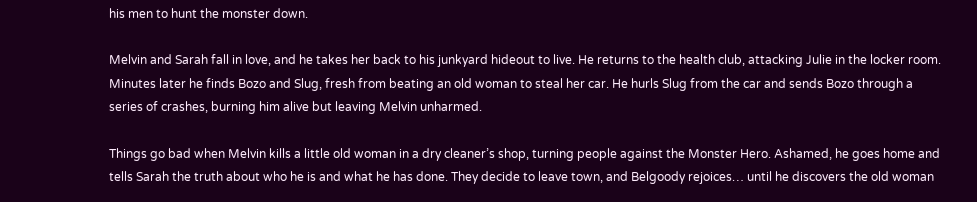his men to hunt the monster down.

Melvin and Sarah fall in love, and he takes her back to his junkyard hideout to live. He returns to the health club, attacking Julie in the locker room. Minutes later he finds Bozo and Slug, fresh from beating an old woman to steal her car. He hurls Slug from the car and sends Bozo through a series of crashes, burning him alive but leaving Melvin unharmed.

Things go bad when Melvin kills a little old woman in a dry cleaner’s shop, turning people against the Monster Hero. Ashamed, he goes home and tells Sarah the truth about who he is and what he has done. They decide to leave town, and Belgoody rejoices… until he discovers the old woman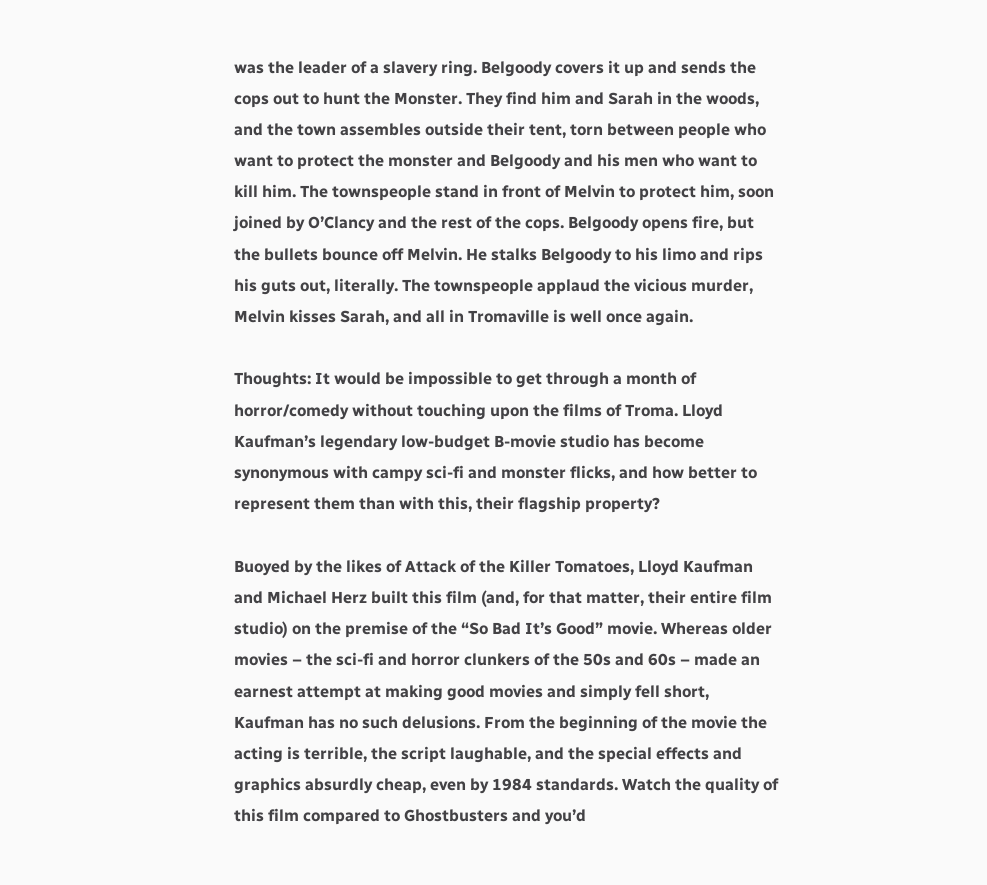was the leader of a slavery ring. Belgoody covers it up and sends the cops out to hunt the Monster. They find him and Sarah in the woods, and the town assembles outside their tent, torn between people who want to protect the monster and Belgoody and his men who want to kill him. The townspeople stand in front of Melvin to protect him, soon joined by O’Clancy and the rest of the cops. Belgoody opens fire, but the bullets bounce off Melvin. He stalks Belgoody to his limo and rips his guts out, literally. The townspeople applaud the vicious murder, Melvin kisses Sarah, and all in Tromaville is well once again.

Thoughts: It would be impossible to get through a month of horror/comedy without touching upon the films of Troma. Lloyd Kaufman’s legendary low-budget B-movie studio has become synonymous with campy sci-fi and monster flicks, and how better to represent them than with this, their flagship property?

Buoyed by the likes of Attack of the Killer Tomatoes, Lloyd Kaufman and Michael Herz built this film (and, for that matter, their entire film studio) on the premise of the “So Bad It’s Good” movie. Whereas older movies – the sci-fi and horror clunkers of the 50s and 60s – made an earnest attempt at making good movies and simply fell short, Kaufman has no such delusions. From the beginning of the movie the acting is terrible, the script laughable, and the special effects and graphics absurdly cheap, even by 1984 standards. Watch the quality of this film compared to Ghostbusters and you’d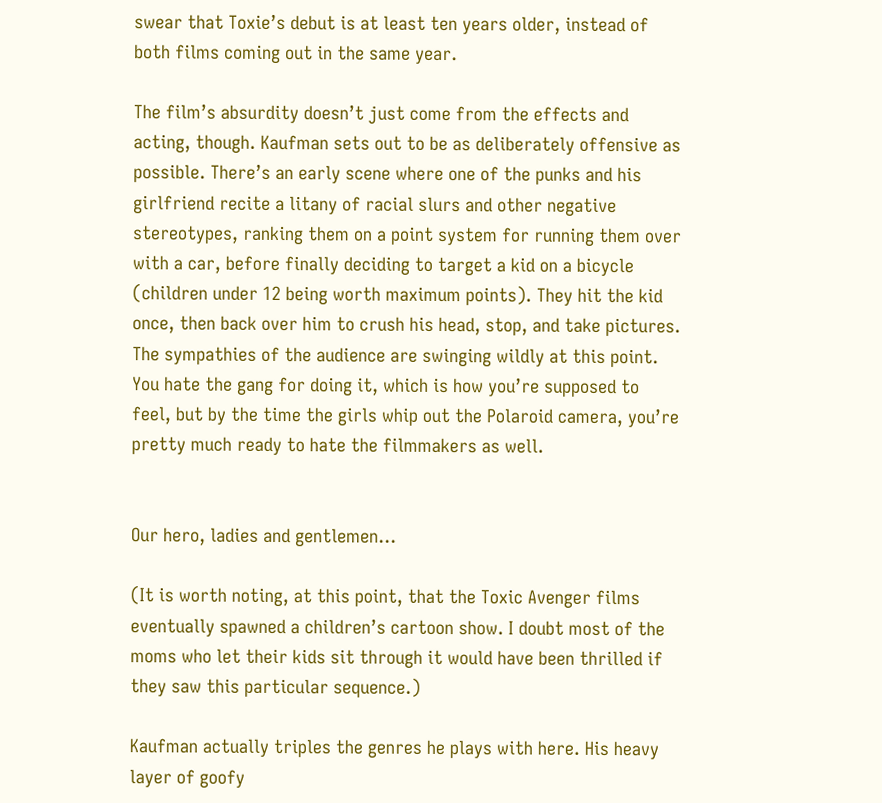swear that Toxie’s debut is at least ten years older, instead of both films coming out in the same year.

The film’s absurdity doesn’t just come from the effects and acting, though. Kaufman sets out to be as deliberately offensive as possible. There’s an early scene where one of the punks and his girlfriend recite a litany of racial slurs and other negative stereotypes, ranking them on a point system for running them over with a car, before finally deciding to target a kid on a bicycle (children under 12 being worth maximum points). They hit the kid once, then back over him to crush his head, stop, and take pictures. The sympathies of the audience are swinging wildly at this point. You hate the gang for doing it, which is how you’re supposed to feel, but by the time the girls whip out the Polaroid camera, you’re pretty much ready to hate the filmmakers as well.


Our hero, ladies and gentlemen…

(It is worth noting, at this point, that the Toxic Avenger films eventually spawned a children’s cartoon show. I doubt most of the moms who let their kids sit through it would have been thrilled if they saw this particular sequence.)

Kaufman actually triples the genres he plays with here. His heavy layer of goofy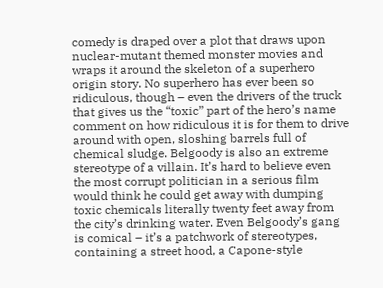comedy is draped over a plot that draws upon nuclear-mutant themed monster movies and wraps it around the skeleton of a superhero origin story. No superhero has ever been so ridiculous, though – even the drivers of the truck that gives us the “toxic” part of the hero’s name comment on how ridiculous it is for them to drive around with open, sloshing barrels full of chemical sludge. Belgoody is also an extreme stereotype of a villain. It’s hard to believe even the most corrupt politician in a serious film would think he could get away with dumping toxic chemicals literally twenty feet away from the city’s drinking water. Even Belgoody’s gang is comical – it’s a patchwork of stereotypes, containing a street hood, a Capone-style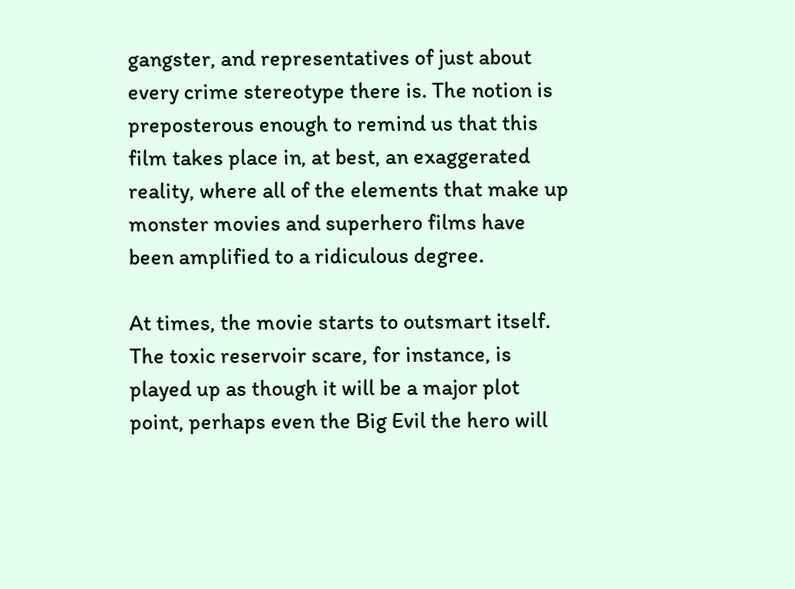gangster, and representatives of just about every crime stereotype there is. The notion is preposterous enough to remind us that this film takes place in, at best, an exaggerated reality, where all of the elements that make up monster movies and superhero films have been amplified to a ridiculous degree.

At times, the movie starts to outsmart itself. The toxic reservoir scare, for instance, is played up as though it will be a major plot point, perhaps even the Big Evil the hero will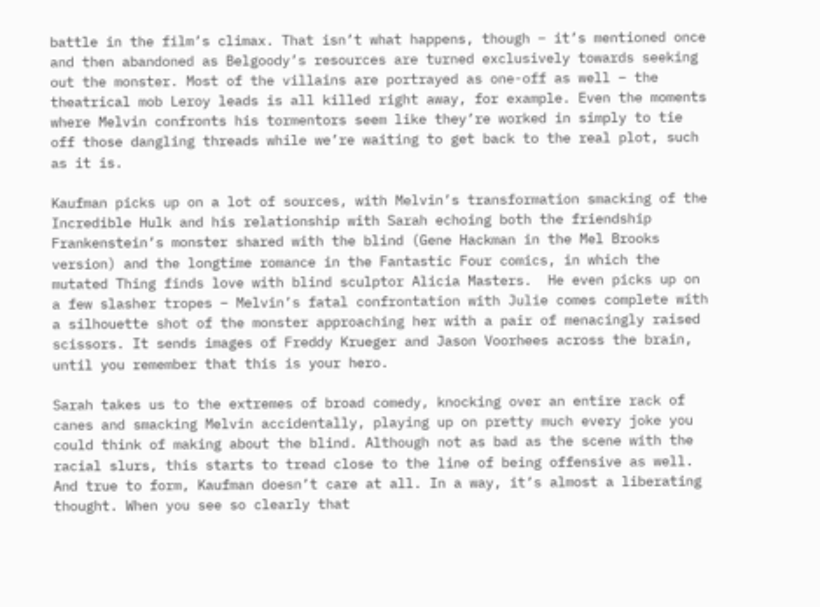battle in the film’s climax. That isn’t what happens, though – it’s mentioned once and then abandoned as Belgoody’s resources are turned exclusively towards seeking out the monster. Most of the villains are portrayed as one-off as well – the theatrical mob Leroy leads is all killed right away, for example. Even the moments where Melvin confronts his tormentors seem like they’re worked in simply to tie off those dangling threads while we’re waiting to get back to the real plot, such as it is.

Kaufman picks up on a lot of sources, with Melvin’s transformation smacking of the Incredible Hulk and his relationship with Sarah echoing both the friendship Frankenstein’s monster shared with the blind (Gene Hackman in the Mel Brooks version) and the longtime romance in the Fantastic Four comics, in which the mutated Thing finds love with blind sculptor Alicia Masters.  He even picks up on a few slasher tropes – Melvin’s fatal confrontation with Julie comes complete with a silhouette shot of the monster approaching her with a pair of menacingly raised scissors. It sends images of Freddy Krueger and Jason Voorhees across the brain, until you remember that this is your hero.

Sarah takes us to the extremes of broad comedy, knocking over an entire rack of canes and smacking Melvin accidentally, playing up on pretty much every joke you could think of making about the blind. Although not as bad as the scene with the racial slurs, this starts to tread close to the line of being offensive as well. And true to form, Kaufman doesn’t care at all. In a way, it’s almost a liberating thought. When you see so clearly that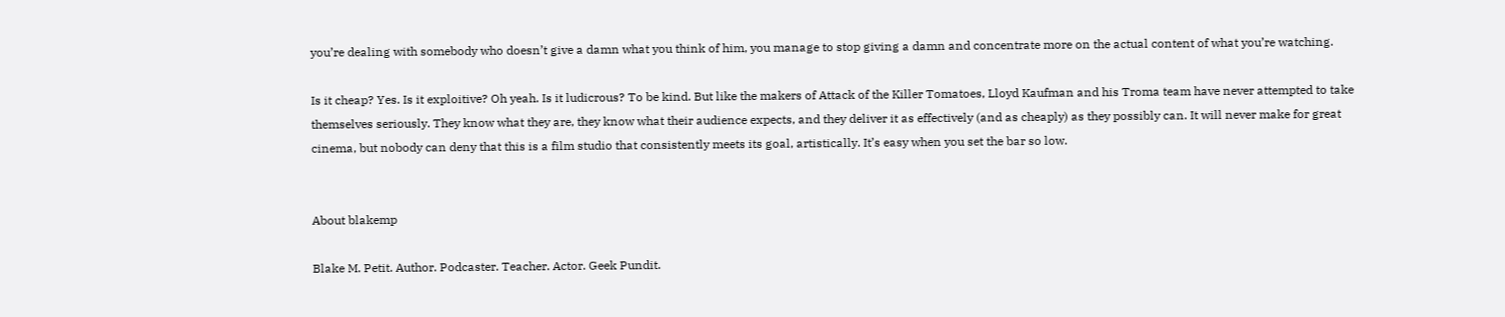you’re dealing with somebody who doesn’t give a damn what you think of him, you manage to stop giving a damn and concentrate more on the actual content of what you’re watching.

Is it cheap? Yes. Is it exploitive? Oh yeah. Is it ludicrous? To be kind. But like the makers of Attack of the Killer Tomatoes, Lloyd Kaufman and his Troma team have never attempted to take themselves seriously. They know what they are, they know what their audience expects, and they deliver it as effectively (and as cheaply) as they possibly can. It will never make for great cinema, but nobody can deny that this is a film studio that consistently meets its goal, artistically. It’s easy when you set the bar so low.


About blakemp

Blake M. Petit. Author. Podcaster. Teacher. Actor. Geek Pundit.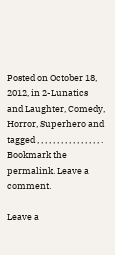Posted on October 18, 2012, in 2-Lunatics and Laughter, Comedy, Horror, Superhero and tagged , , , , , , , , , , , , , , , , . Bookmark the permalink. Leave a comment.

Leave a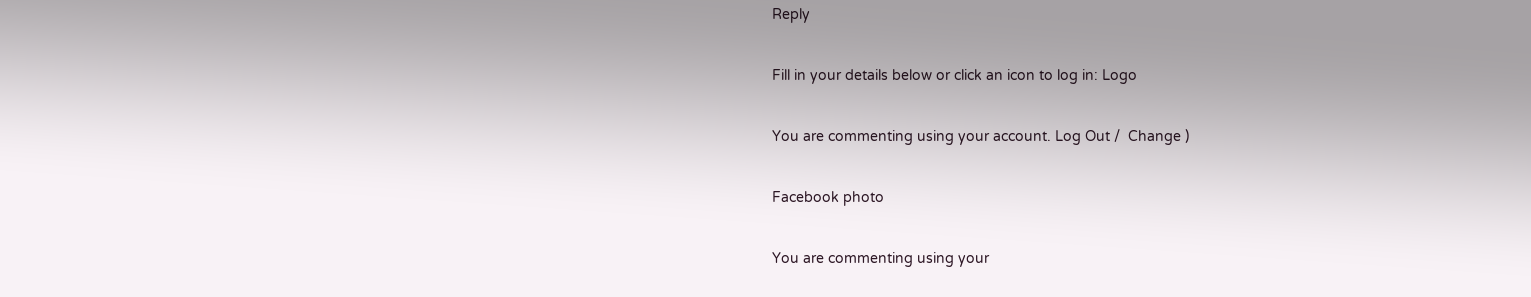Reply

Fill in your details below or click an icon to log in: Logo

You are commenting using your account. Log Out /  Change )

Facebook photo

You are commenting using your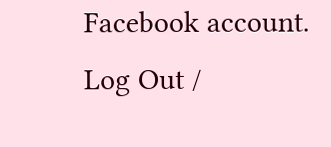Facebook account. Log Out /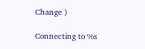Change )

Connecting to %s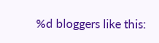%d bloggers like this: